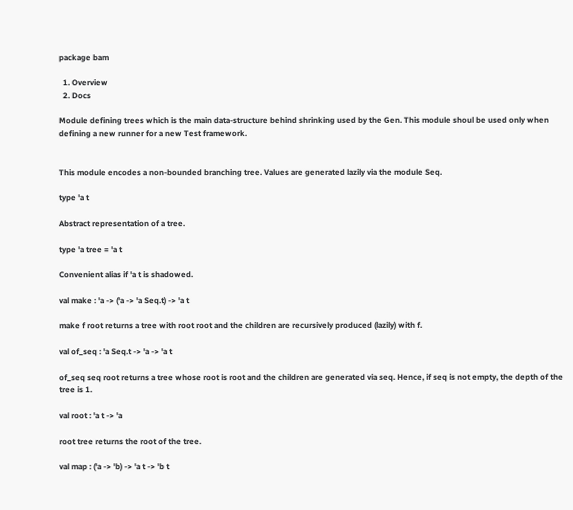package bam

  1. Overview
  2. Docs

Module defining trees which is the main data-structure behind shrinking used by the Gen. This module shoul be used only when defining a new runner for a new Test framework.


This module encodes a non-bounded branching tree. Values are generated lazily via the module Seq.

type 'a t

Abstract representation of a tree.

type 'a tree = 'a t

Convenient alias if 'a t is shadowed.

val make : 'a -> ('a -> 'a Seq.t) -> 'a t

make f root returns a tree with root root and the children are recursively produced (lazily) with f.

val of_seq : 'a Seq.t -> 'a -> 'a t

of_seq seq root returns a tree whose root is root and the children are generated via seq. Hence, if seq is not empty, the depth of the tree is 1.

val root : 'a t -> 'a

root tree returns the root of the tree.

val map : ('a -> 'b) -> 'a t -> 'b t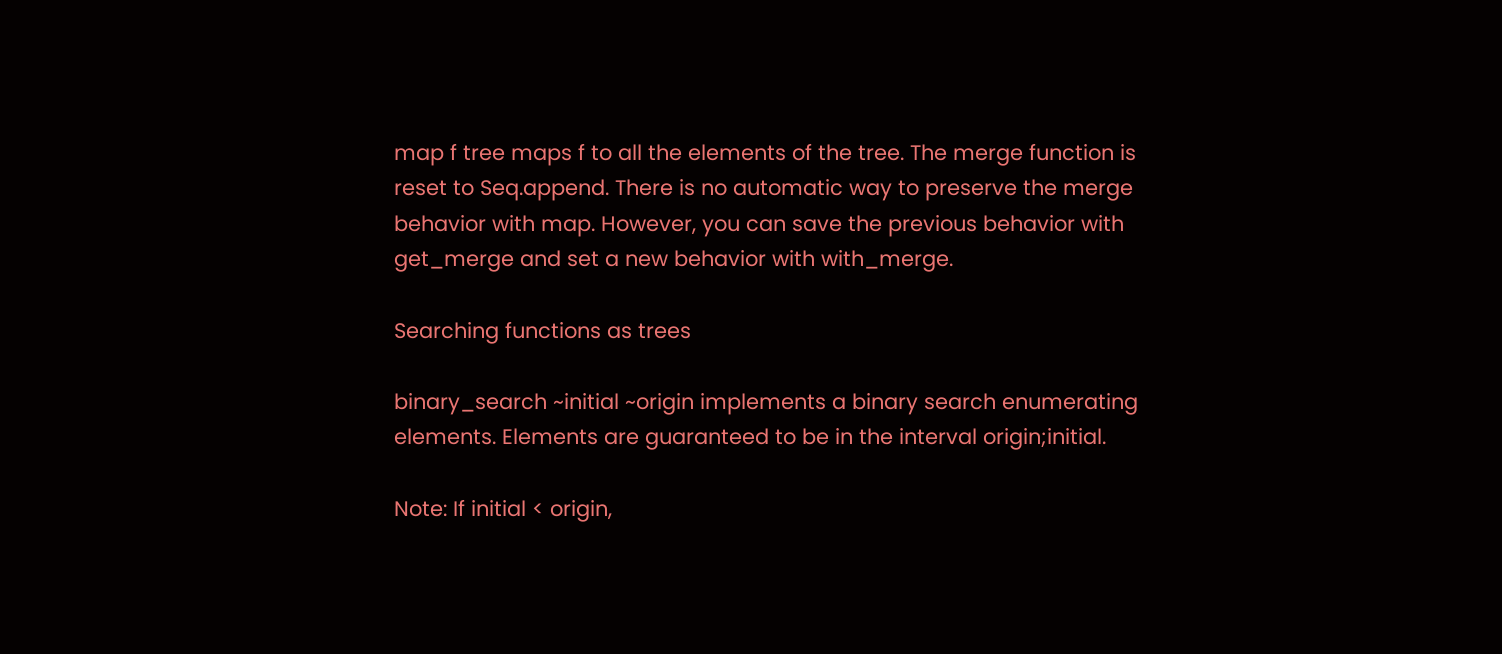map f tree maps f to all the elements of the tree. The merge function is reset to Seq.append. There is no automatic way to preserve the merge behavior with map. However, you can save the previous behavior with get_merge and set a new behavior with with_merge.

Searching functions as trees

binary_search ~initial ~origin implements a binary search enumerating elements. Elements are guaranteed to be in the interval origin;initial.

Note: If initial < origin,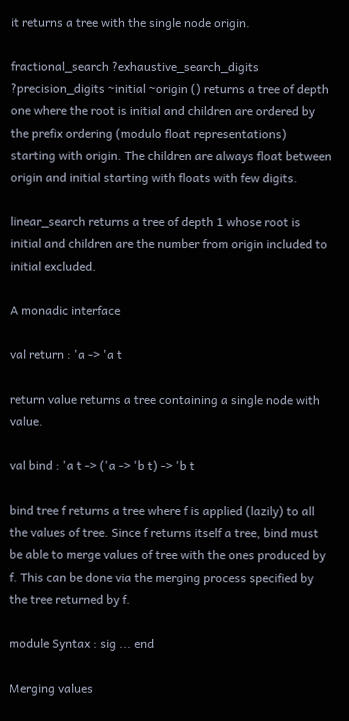it returns a tree with the single node origin.

fractional_search ?exhaustive_search_digits ?precision_digits ~initial ~origin () returns a tree of depth one where the root is initial and children are ordered by the prefix ordering (modulo float representations) starting with origin. The children are always float between origin and initial starting with floats with few digits.

linear_search returns a tree of depth 1 whose root is initial and children are the number from origin included to initial excluded.

A monadic interface

val return : 'a -> 'a t

return value returns a tree containing a single node with value.

val bind : 'a t -> ('a -> 'b t) -> 'b t

bind tree f returns a tree where f is applied (lazily) to all the values of tree. Since f returns itself a tree, bind must be able to merge values of tree with the ones produced by f. This can be done via the merging process specified by the tree returned by f.

module Syntax : sig ... end

Merging values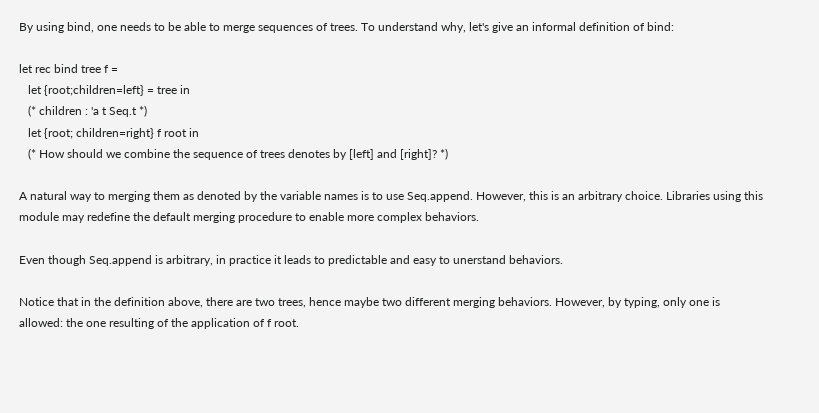By using bind, one needs to be able to merge sequences of trees. To understand why, let's give an informal definition of bind:

let rec bind tree f =
   let {root;children=left} = tree in
   (* children : 'a t Seq.t *)
   let {root; children=right} f root in
   (* How should we combine the sequence of trees denotes by [left] and [right]? *)

A natural way to merging them as denoted by the variable names is to use Seq.append. However, this is an arbitrary choice. Libraries using this module may redefine the default merging procedure to enable more complex behaviors.

Even though Seq.append is arbitrary, in practice it leads to predictable and easy to unerstand behaviors.

Notice that in the definition above, there are two trees, hence maybe two different merging behaviors. However, by typing, only one is allowed: the one resulting of the application of f root.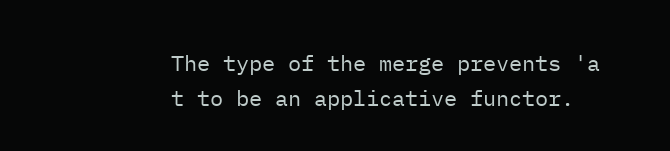The type of the merge prevents 'a t to be an applicative functor.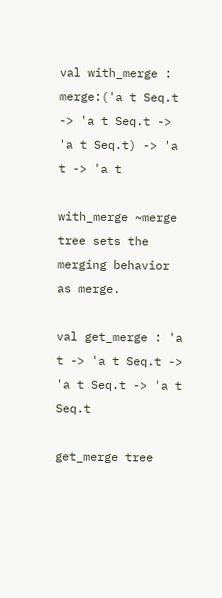val with_merge : merge:('a t Seq.t -> 'a t Seq.t -> 'a t Seq.t) -> 'a t -> 'a t

with_merge ~merge tree sets the merging behavior as merge.

val get_merge : 'a t -> 'a t Seq.t -> 'a t Seq.t -> 'a t Seq.t

get_merge tree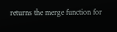returns the merge function for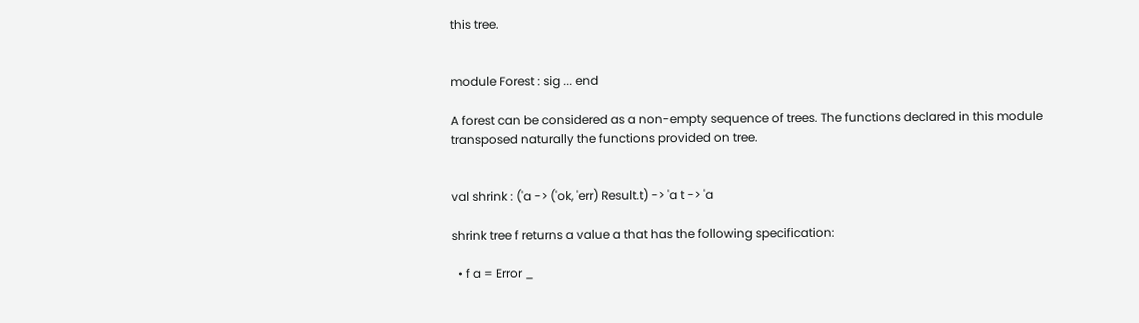this tree.


module Forest : sig ... end

A forest can be considered as a non-empty sequence of trees. The functions declared in this module transposed naturally the functions provided on tree.


val shrink : ('a -> ('ok, 'err) Result.t) -> 'a t -> 'a

shrink tree f returns a value a that has the following specification:

  • f a = Error _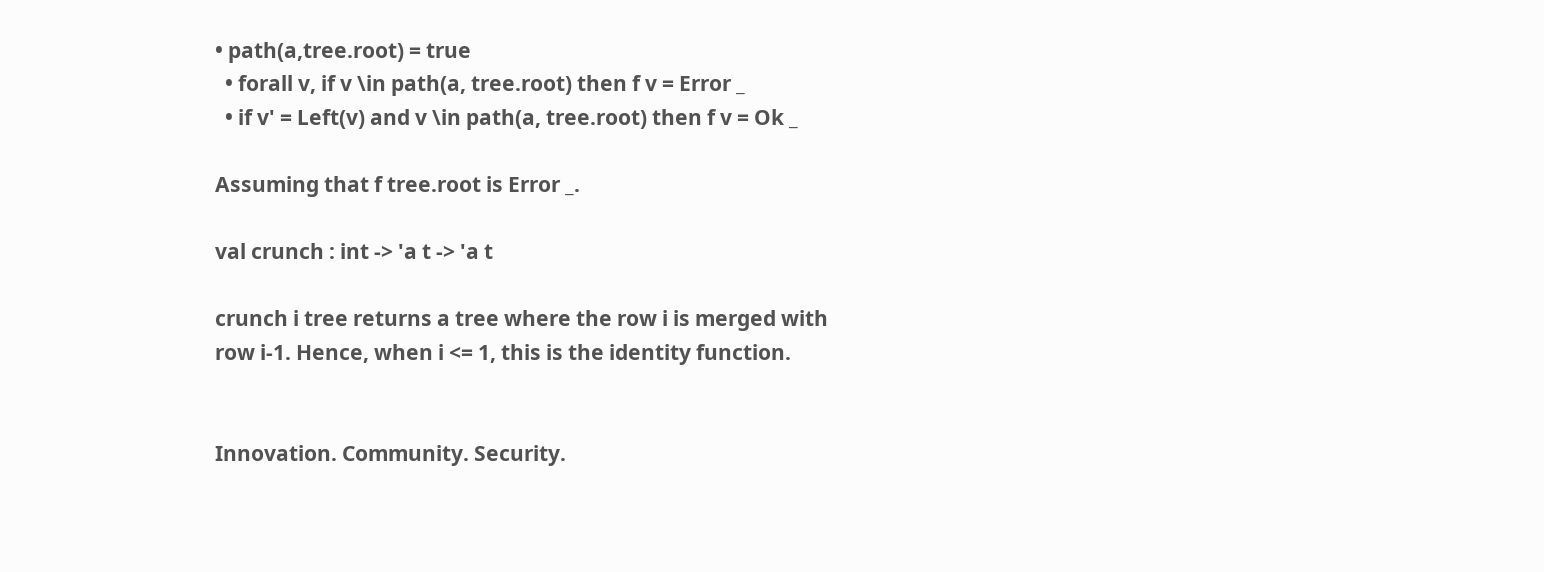• path(a,tree.root) = true
  • forall v, if v \in path(a, tree.root) then f v = Error _
  • if v' = Left(v) and v \in path(a, tree.root) then f v = Ok _

Assuming that f tree.root is Error _.

val crunch : int -> 'a t -> 'a t

crunch i tree returns a tree where the row i is merged with row i-1. Hence, when i <= 1, this is the identity function.


Innovation. Community. Security.